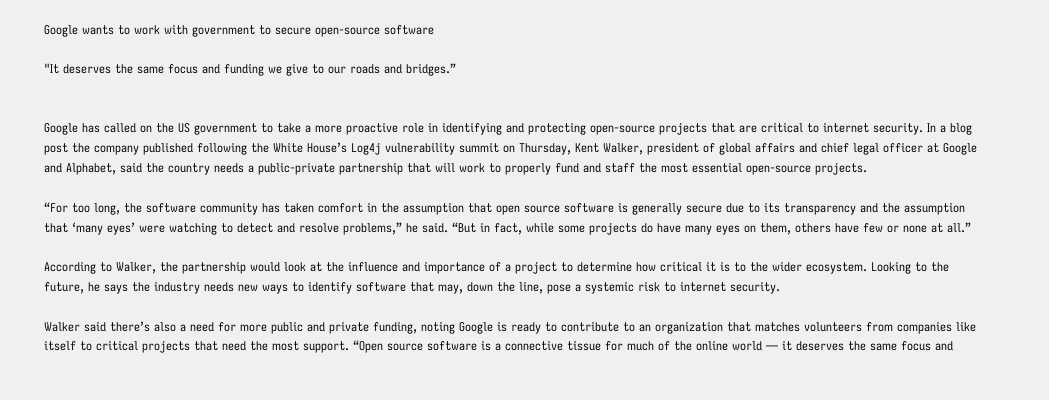Google wants to work with government to secure open-source software

"It deserves the same focus and funding we give to our roads and bridges.”


Google has called on the US government to take a more proactive role in identifying and protecting open-source projects that are critical to internet security. In a blog post the company published following the White House’s Log4j vulnerability summit on Thursday, Kent Walker, president of global affairs and chief legal officer at Google and Alphabet, said the country needs a public-private partnership that will work to properly fund and staff the most essential open-source projects.

“For too long, the software community has taken comfort in the assumption that open source software is generally secure due to its transparency and the assumption that ‘many eyes’ were watching to detect and resolve problems,” he said. “But in fact, while some projects do have many eyes on them, others have few or none at all.”

According to Walker, the partnership would look at the influence and importance of a project to determine how critical it is to the wider ecosystem. Looking to the future, he says the industry needs new ways to identify software that may, down the line, pose a systemic risk to internet security.

Walker said there’s also a need for more public and private funding, noting Google is ready to contribute to an organization that matches volunteers from companies like itself to critical projects that need the most support. “Open source software is a connective tissue for much of the online world — it deserves the same focus and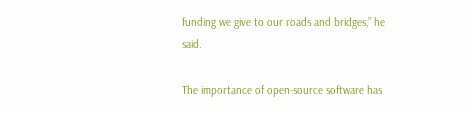funding we give to our roads and bridges,” he said.

The importance of open-source software has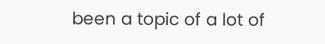been a topic of a lot of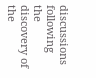discussions following the discovery of the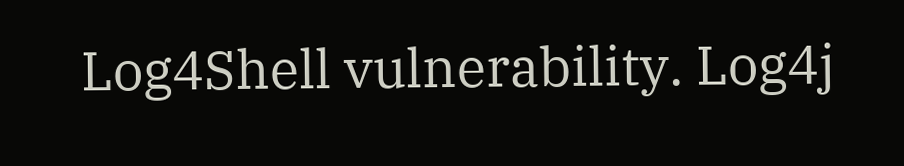Log4Shell vulnerability. Log4j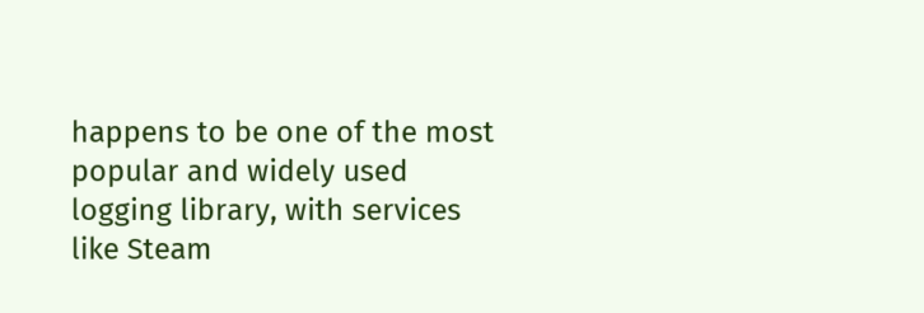happens to be one of the most popular and widely used logging library, with services like Steam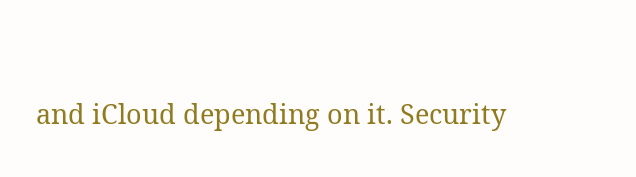and iCloud depending on it. Security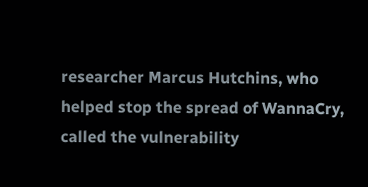researcher Marcus Hutchins, who helped stop the spread of WannaCry, called the vulnerability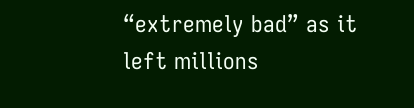“extremely bad” as it left millions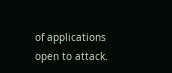of applications open to attack.